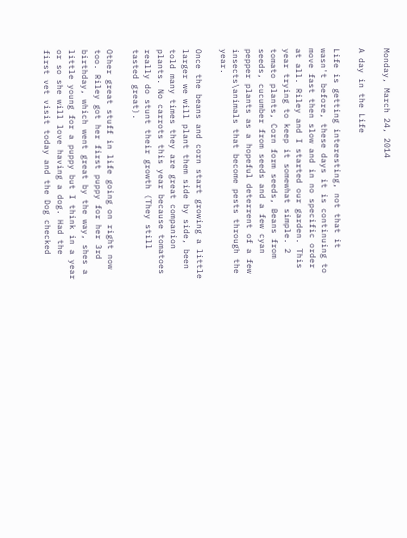Monday, March 24, 2014

A day in the Life

Life is getting interesting, not that it wasn't before, these days it is continuing to move fast then slow and in no specific order at all. Riley and I started our garden. This year trying to keep it somewhat simple. 2 tomato plants, Corn form seeds, Beans from seeds, cucumber from seeds and a few cyan pepper plants as a hopeful deterrent of a few insects\animals that become pests through the year.

Once the beans and corn start growing a little larger we will plant them side by side, been told many times they are great companion plants. No carrots this year because tomatoes really do stunt their growth (They still tasted great).

Other great stuff in life going on right now too. Riley got her first puppy for her 3rd birthday, which went great by the way, shes a little young for a puppy but I think in a year or so she will love having a dog. Had the first vet visit today and the Dog checked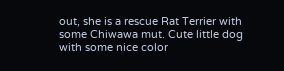out, she is a rescue Rat Terrier with some Chiwawa mut. Cute little dog with some nice color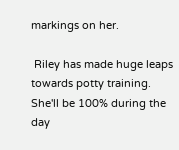markings on her.

 Riley has made huge leaps towards potty training. She'll be 100% during the day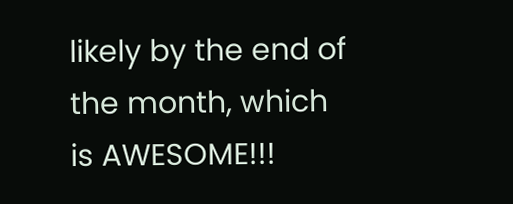likely by the end of the month, which is AWESOME!!!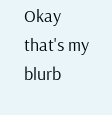Okay that's my blurb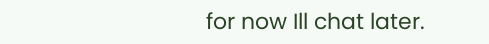for now Ill chat later.